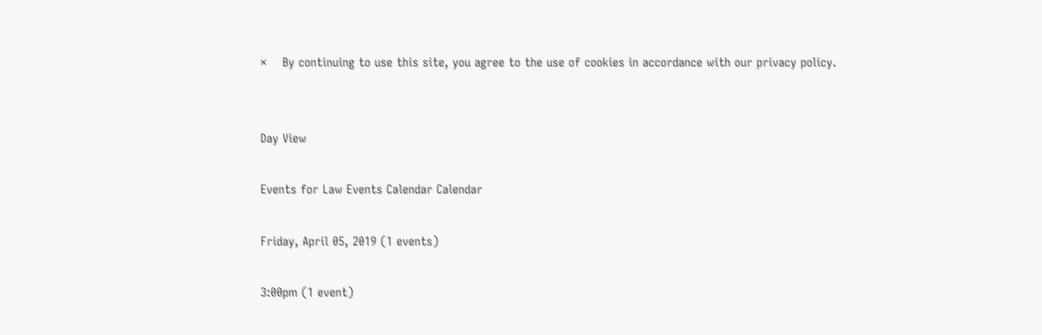×    By continuing to use this site, you agree to the use of cookies in accordance with our privacy policy.


Day View

Events for Law Events Calendar Calendar

Friday, April 05, 2019 (1 events)

3:00pm (1 event)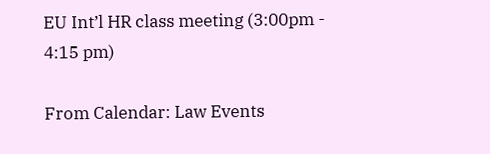EU Int’l HR class meeting (3:00pm - 4:15 pm)

From Calendar: Law Events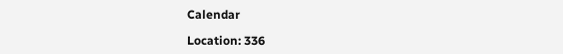Calendar

Location: 336